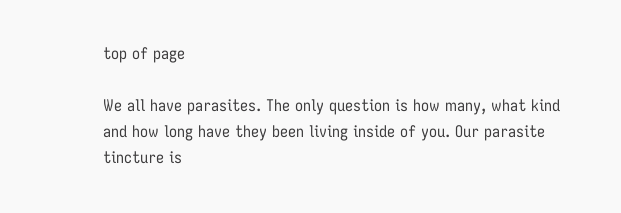top of page

We all have parasites. The only question is how many, what kind and how long have they been living inside of you. Our parasite tincture is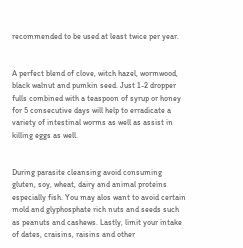recommended to be used at least twice per year.


A perfect blend of clove, witch hazel, wormwood, black walnut and pumkin seed. Just 1-2 dropper fulls combined with a teaspoon of syrup or honey for 5 consecutive days will help to erradicate a variety of intestinal worms as well as assist in killing eggs as well.


During parasite cleansing avoid consuming gluten, soy, wheat, dairy and animal proteins especially fish. You may alos want to avoid certain mold and glyphosphate rich nuts and seeds such as peanuts and cashews. Lastly, limit your intake of dates, craisins, raisins and other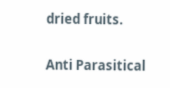dried fruits.

Anti Parasitical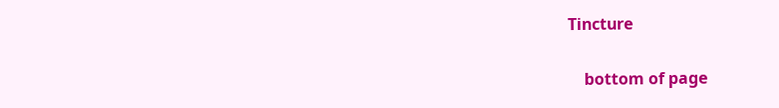Tincture

    bottom of page